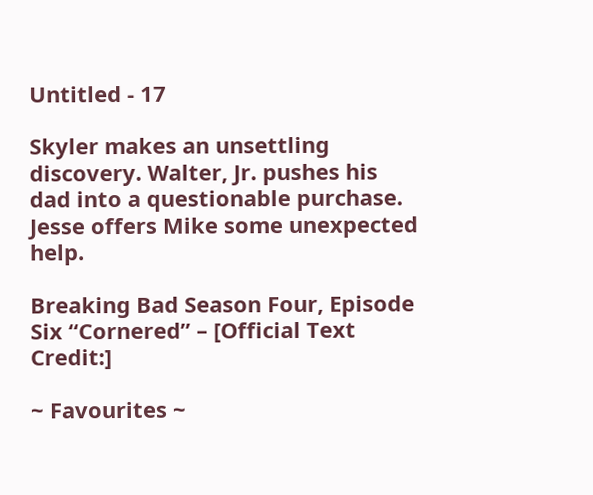Untitled - 17

Skyler makes an unsettling discovery. Walter, Jr. pushes his dad into a questionable purchase. Jesse offers Mike some unexpected help.

Breaking Bad Season Four, Episode Six “Cornered” – [Official Text Credit:]

~ Favourites ~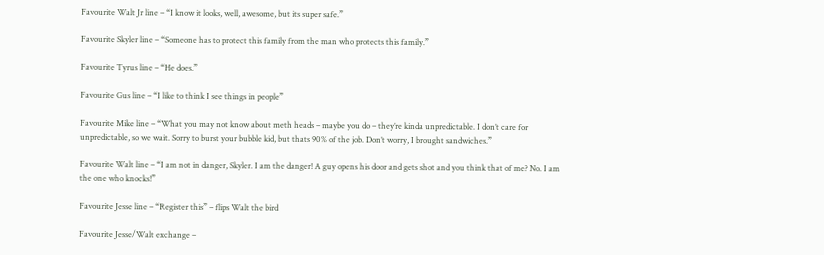Favourite Walt Jr line – “I know it looks, well, awesome, but its super safe.”

Favourite Skyler line – “Someone has to protect this family from the man who protects this family.”

Favourite Tyrus line – “He does.”

Favourite Gus line – “I like to think I see things in people”

Favourite Mike line – “What you may not know about meth heads – maybe you do – they’re kinda unpredictable. I don’t care for unpredictable, so we wait. Sorry to burst your bubble kid, but thats 90% of the job. Don’t worry, I brought sandwiches.”

Favourite Walt line – “I am not in danger, Skyler. I am the danger! A guy opens his door and gets shot and you think that of me? No. I am the one who knocks!”

Favourite Jesse line – “Register this” – flips Walt the bird

Favourite Jesse/Walt exchange –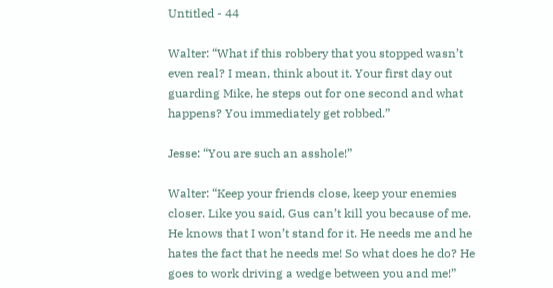Untitled - 44

Walter: “What if this robbery that you stopped wasn’t even real? I mean, think about it. Your first day out guarding Mike, he steps out for one second and what happens? You immediately get robbed.”

Jesse: “You are such an asshole!”

Walter: “Keep your friends close, keep your enemies closer. Like you said, Gus can’t kill you because of me. He knows that I won’t stand for it. He needs me and he hates the fact that he needs me! So what does he do? He goes to work driving a wedge between you and me!”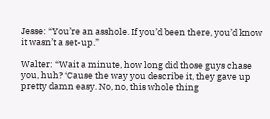Jesse: “You’re an asshole. If you’d been there, you’d know it wasn’t a set-up.”

Walter: “Wait a minute, how long did those guys chase you, huh? ‘Cause the way you describe it, they gave up pretty damn easy. No, no, this whole thing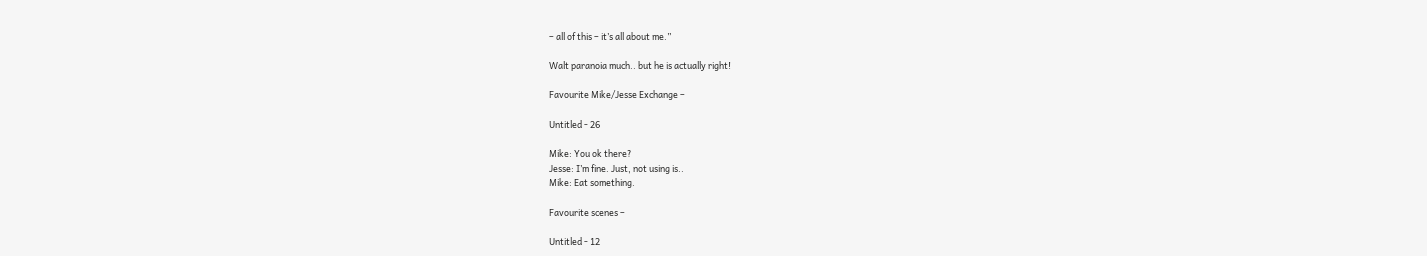– all of this – it’s all about me.”

Walt paranoia much.. but he is actually right!

Favourite Mike/Jesse Exchange –

Untitled - 26

Mike: You ok there?
Jesse: I’m fine. Just, not using is..
Mike: Eat something.

Favourite scenes –

Untitled - 12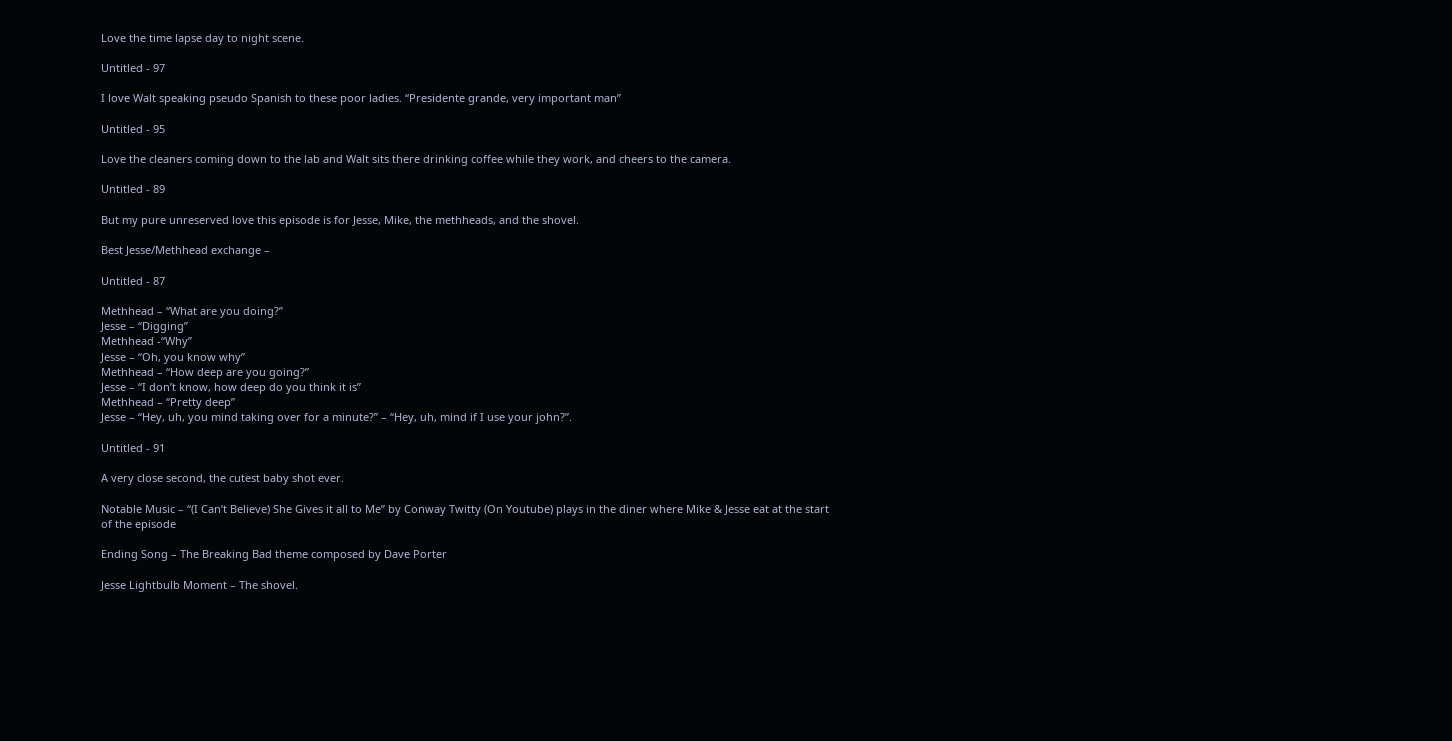Love the time lapse day to night scene.

Untitled - 97

I love Walt speaking pseudo Spanish to these poor ladies. “Presidente grande, very important man”

Untitled - 95

Love the cleaners coming down to the lab and Walt sits there drinking coffee while they work, and cheers to the camera.

Untitled - 89

But my pure unreserved love this episode is for Jesse, Mike, the methheads, and the shovel.

Best Jesse/Methhead exchange –

Untitled - 87

Methhead – “What are you doing?”
Jesse – “Digging”
Methhead -“Why”
Jesse – “Oh, you know why”
Methhead – “How deep are you going?”
Jesse – “I don’t know, how deep do you think it is”
Methhead – “Pretty deep”
Jesse – “Hey, uh, you mind taking over for a minute?” – “Hey, uh, mind if I use your john?”.

Untitled - 91

A very close second, the cutest baby shot ever.

Notable Music – “(I Can’t Believe) She Gives it all to Me” by Conway Twitty (On Youtube) plays in the diner where Mike & Jesse eat at the start of the episode

Ending Song – The Breaking Bad theme composed by Dave Porter

Jesse Lightbulb Moment – The shovel.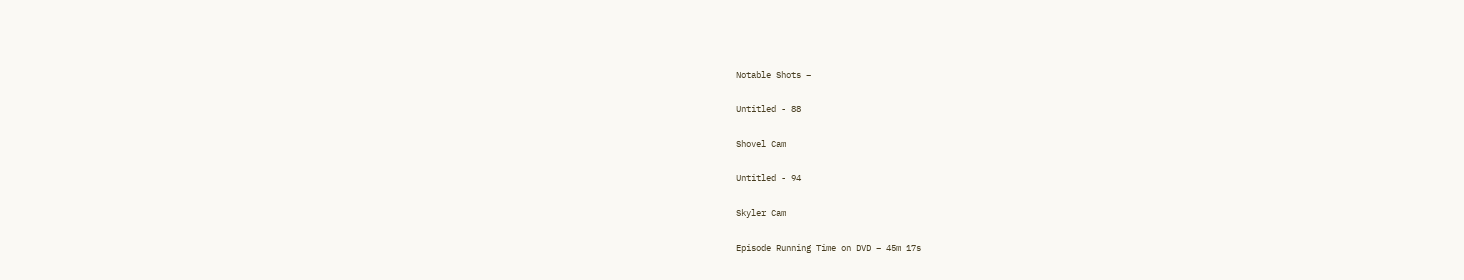Notable Shots –

Untitled - 88

Shovel Cam

Untitled - 94

Skyler Cam

Episode Running Time on DVD – 45m 17s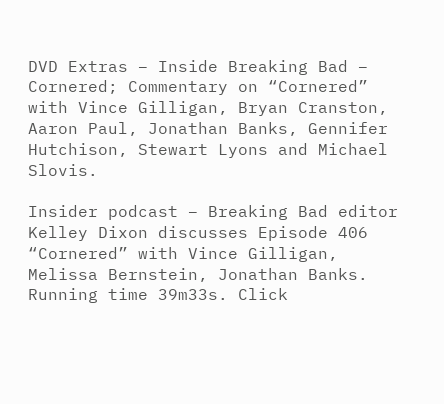DVD Extras – Inside Breaking Bad – Cornered; Commentary on “Cornered” with Vince Gilligan, Bryan Cranston, Aaron Paul, Jonathan Banks, Gennifer Hutchison, Stewart Lyons and Michael Slovis.

Insider podcast – Breaking Bad editor Kelley Dixon discusses Episode 406 “Cornered” with Vince Gilligan, Melissa Bernstein, Jonathan Banks. Running time 39m33s. Click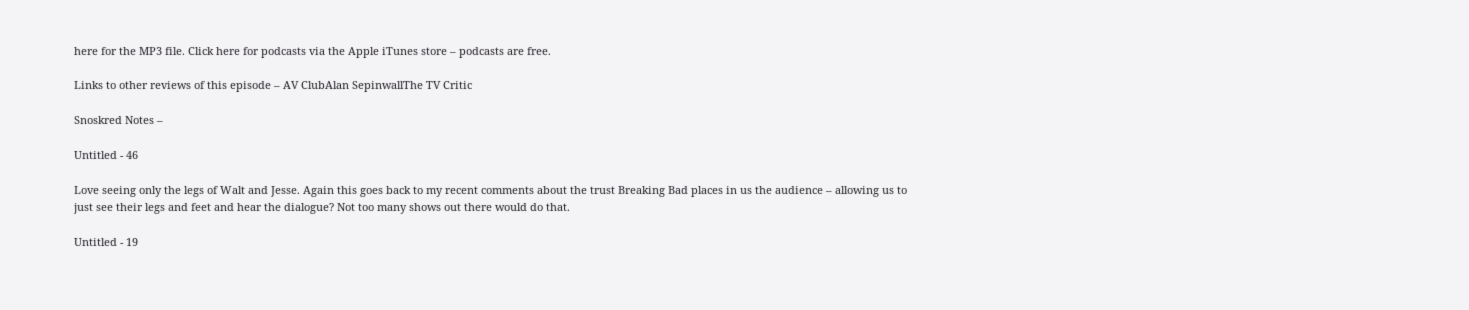here for the MP3 file. Click here for podcasts via the Apple iTunes store – podcasts are free.

Links to other reviews of this episode – AV ClubAlan SepinwallThe TV Critic

Snoskred Notes –

Untitled - 46

Love seeing only the legs of Walt and Jesse. Again this goes back to my recent comments about the trust Breaking Bad places in us the audience – allowing us to just see their legs and feet and hear the dialogue? Not too many shows out there would do that.

Untitled - 19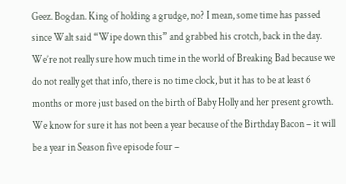Geez. Bogdan. King of holding a grudge, no? I mean, some time has passed since Walt said “Wipe down this” and grabbed his crotch, back in the day. We’re not really sure how much time in the world of Breaking Bad because we do not really get that info, there is no time clock, but it has to be at least 6 months or more just based on the birth of Baby Holly and her present growth. We know for sure it has not been a year because of the Birthday Bacon – it will be a year in Season five episode four –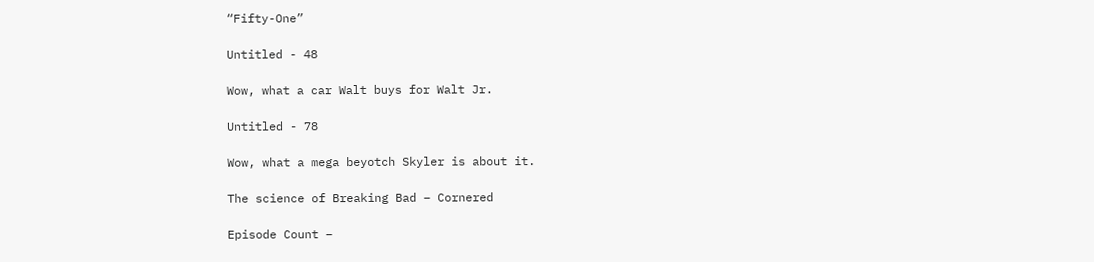“Fifty-One”

Untitled - 48

Wow, what a car Walt buys for Walt Jr.

Untitled - 78

Wow, what a mega beyotch Skyler is about it.

The science of Breaking Bad – Cornered

Episode Count –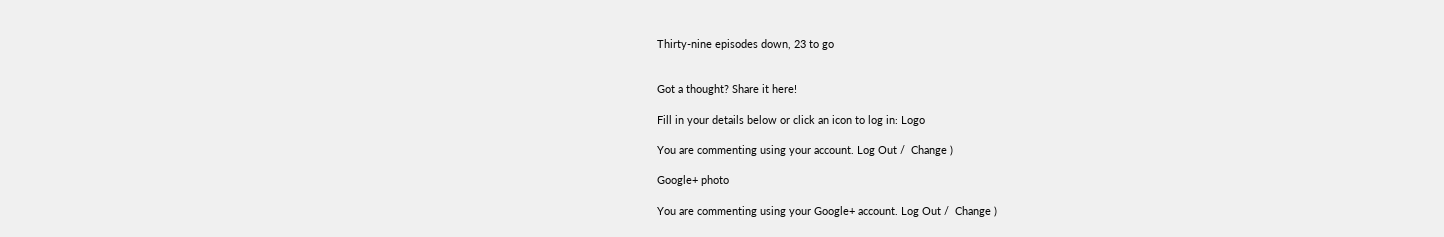Thirty-nine episodes down, 23 to go


Got a thought? Share it here!

Fill in your details below or click an icon to log in: Logo

You are commenting using your account. Log Out /  Change )

Google+ photo

You are commenting using your Google+ account. Log Out /  Change )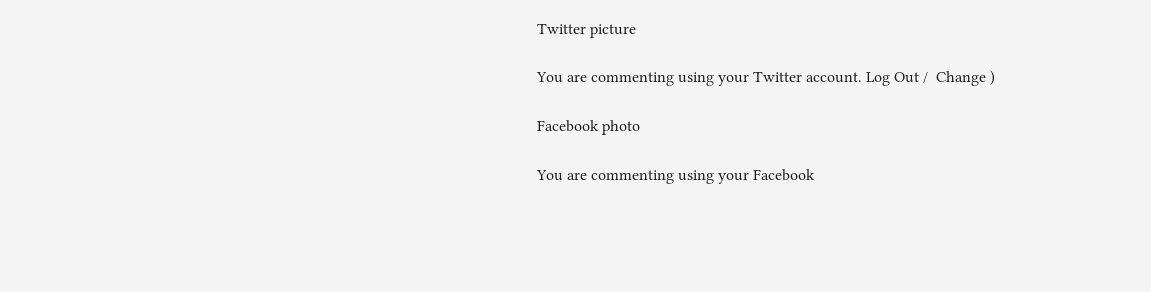Twitter picture

You are commenting using your Twitter account. Log Out /  Change )

Facebook photo

You are commenting using your Facebook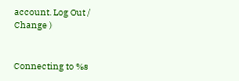account. Log Out /  Change )


Connecting to %s